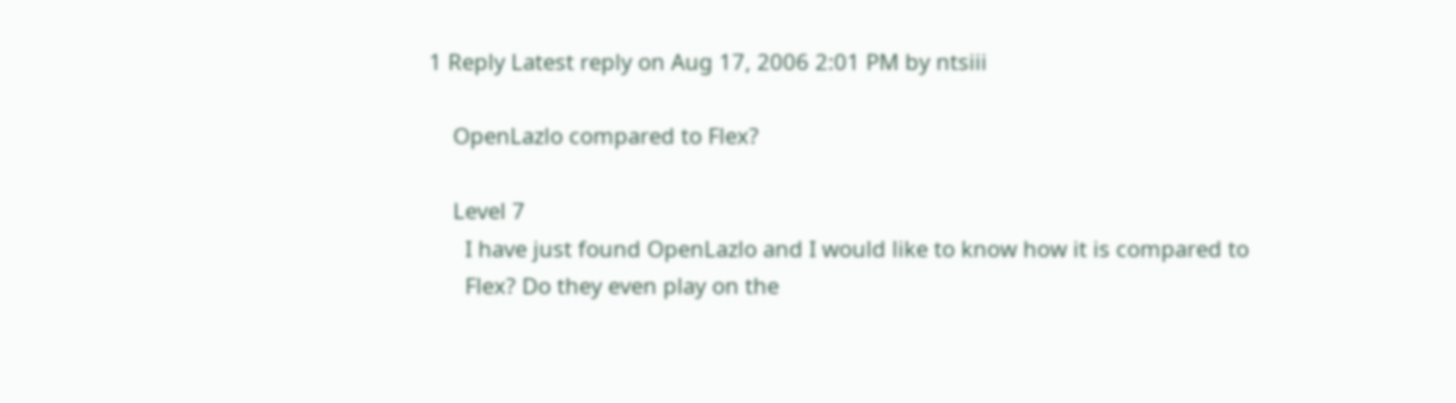1 Reply Latest reply on Aug 17, 2006 2:01 PM by ntsiii

    OpenLazlo compared to Flex?

    Level 7
      I have just found OpenLazlo and I would like to know how it is compared to
      Flex? Do they even play on the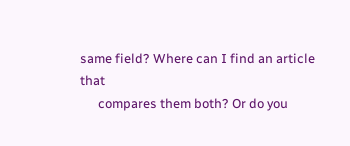same field? Where can I find an article that
      compares them both? Or do you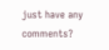just have any comments?